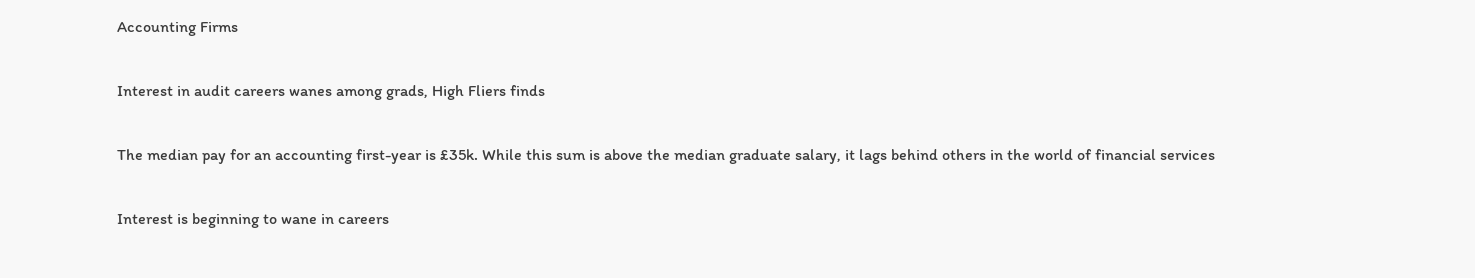Accounting Firms

Interest in audit careers wanes among grads, High Fliers finds

The median pay for an accounting first-year is £35k. While this sum is above the median graduate salary, it lags behind others in the world of financial services

Interest is beginning to wane in careers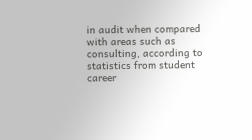in audit when compared with areas such as consulting, according to statistics from student career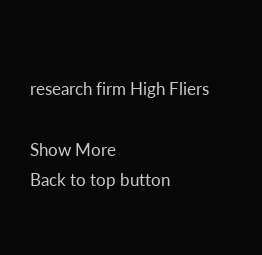research firm High Fliers

Show More
Back to top button